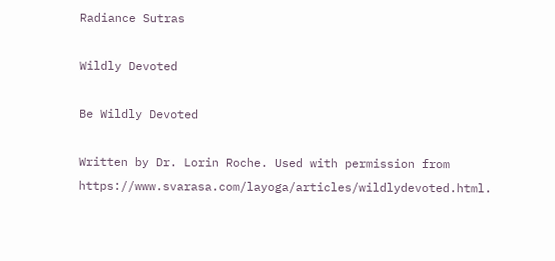Radiance Sutras

Wildly Devoted

Be Wildly Devoted

Written by Dr. Lorin Roche. Used with permission from https://www.svarasa.com/layoga/articles/wildlydevoted.html.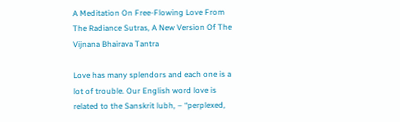A Meditation On Free-Flowing Love From The Radiance Sutras, A New Version Of The Vijnana Bhairava Tantra

Love has many splendors and each one is a lot of trouble. Our English word love is related to the Sanskrit lubh, – “perplexed,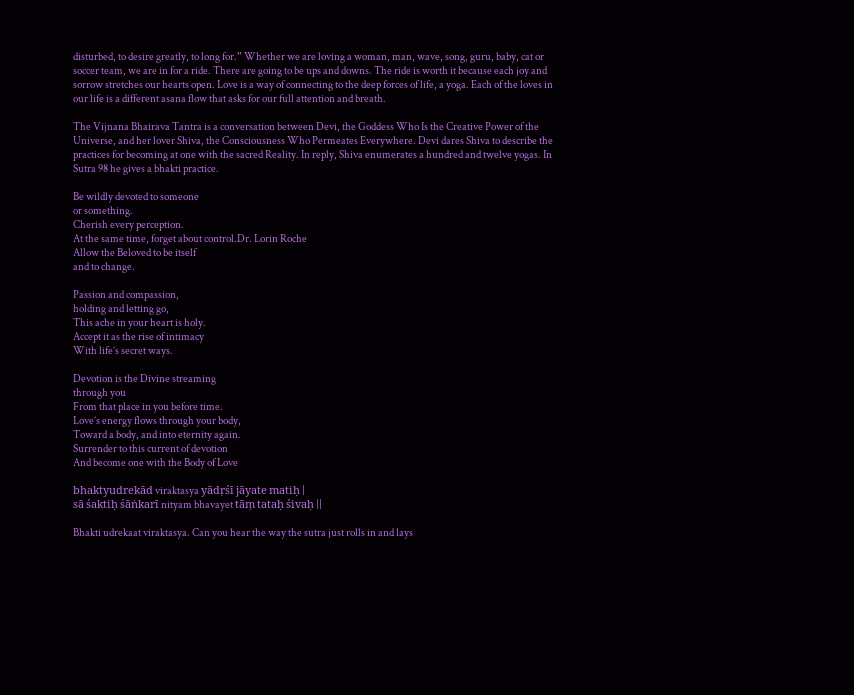disturbed, to desire greatly, to long for.” Whether we are loving a woman, man, wave, song, guru, baby, cat or soccer team, we are in for a ride. There are going to be ups and downs. The ride is worth it because each joy and sorrow stretches our hearts open. Love is a way of connecting to the deep forces of life, a yoga. Each of the loves in our life is a different asana flow that asks for our full attention and breath.

The Vijnana Bhairava Tantra is a conversation between Devi, the Goddess Who Is the Creative Power of the Universe, and her lover Shiva, the Consciousness Who Permeates Everywhere. Devi dares Shiva to describe the practices for becoming at one with the sacred Reality. In reply, Shiva enumerates a hundred and twelve yogas. In Sutra 98 he gives a bhakti practice.

Be wildly devoted to someone
or something.
Cherish every perception.
At the same time, forget about control.Dr. Lorin Roche
Allow the Beloved to be itself
and to change.

Passion and compassion,
holding and letting go,
This ache in your heart is holy.
Accept it as the rise of intimacy
With life’s secret ways.

Devotion is the Divine streaming
through you
From that place in you before time.
Love’s energy flows through your body,
Toward a body, and into eternity again.
Surrender to this current of devotion
And become one with the Body of Love

bhaktyudrekād viraktasya yādṛśī jāyate matiḥ |
sā śaktiḥ śāṅkarī nityam bhavayet tāṃ tataḥ śivaḥ ||

Bhakti udrekaat viraktasya. Can you hear the way the sutra just rolls in and lays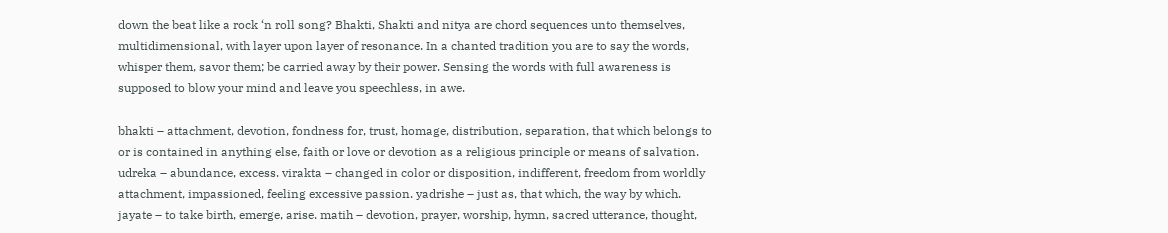down the beat like a rock ‘n roll song? Bhakti, Shakti and nitya are chord sequences unto themselves, multidimensional, with layer upon layer of resonance. In a chanted tradition you are to say the words, whisper them, savor them; be carried away by their power. Sensing the words with full awareness is supposed to blow your mind and leave you speechless, in awe.

bhakti – attachment, devotion, fondness for, trust, homage, distribution, separation, that which belongs to or is contained in anything else, faith or love or devotion as a religious principle or means of salvation. udreka – abundance, excess. virakta – changed in color or disposition, indifferent, freedom from worldly attachment, impassioned, feeling excessive passion. yadrishe – just as, that which, the way by which. jayate – to take birth, emerge, arise. matih – devotion, prayer, worship, hymn, sacred utterance, thought,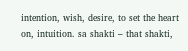intention, wish, desire, to set the heart on, intuition. sa shakti – that shakti,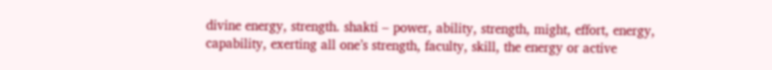divine energy, strength. shakti – power, ability, strength, might, effort, energy, capability, exerting all one’s strength, faculty, skill, the energy or active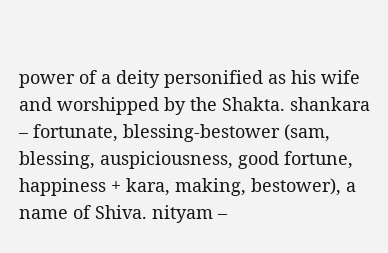power of a deity personified as his wife and worshipped by the Shakta. shankara – fortunate, blessing-bestower (sam, blessing, auspiciousness, good fortune, happiness + kara, making, bestower), a name of Shiva. nityam –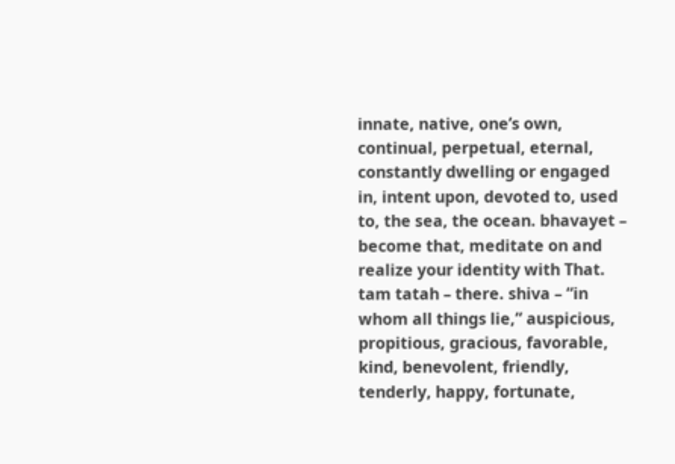innate, native, one’s own, continual, perpetual, eternal, constantly dwelling or engaged in, intent upon, devoted to, used to, the sea, the ocean. bhavayet – become that, meditate on and realize your identity with That. tam tatah – there. shiva – “in whom all things lie,” auspicious, propitious, gracious, favorable, kind, benevolent, friendly, tenderly, happy, fortunate,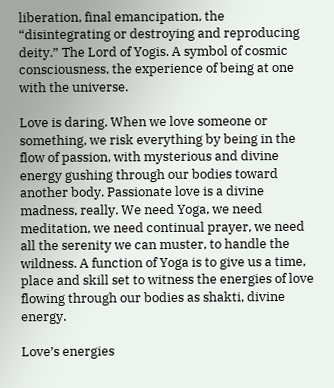liberation, final emancipation, the “disintegrating or destroying and reproducing deity.” The Lord of Yogis. A symbol of cosmic consciousness, the experience of being at one with the universe.

Love is daring. When we love someone or something, we risk everything by being in the flow of passion, with mysterious and divine energy gushing through our bodies toward another body. Passionate love is a divine madness, really. We need Yoga, we need meditation, we need continual prayer, we need all the serenity we can muster, to handle the wildness. A function of Yoga is to give us a time, place and skill set to witness the energies of love flowing through our bodies as shakti, divine energy.

Love’s energies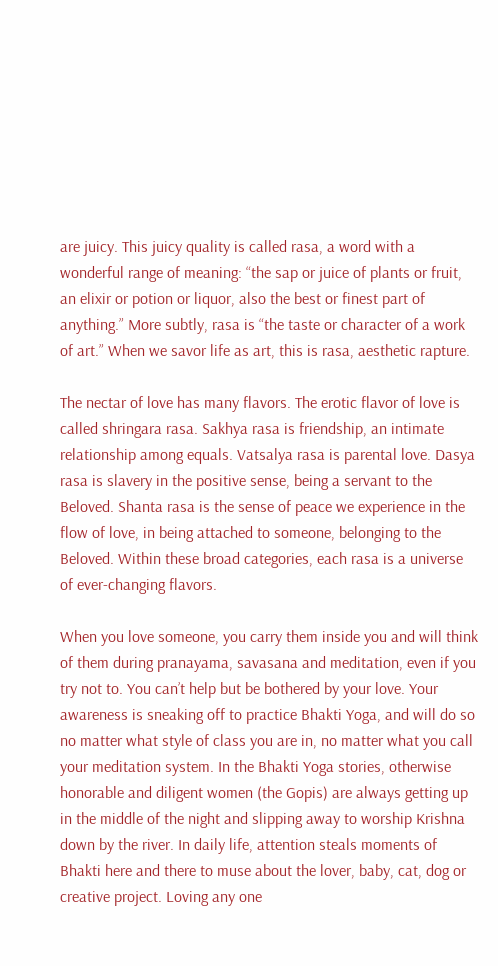are juicy. This juicy quality is called rasa, a word with a wonderful range of meaning: “the sap or juice of plants or fruit, an elixir or potion or liquor, also the best or finest part of anything.” More subtly, rasa is “the taste or character of a work of art.” When we savor life as art, this is rasa, aesthetic rapture.

The nectar of love has many flavors. The erotic flavor of love is called shringara rasa. Sakhya rasa is friendship, an intimate relationship among equals. Vatsalya rasa is parental love. Dasya rasa is slavery in the positive sense, being a servant to the Beloved. Shanta rasa is the sense of peace we experience in the flow of love, in being attached to someone, belonging to the Beloved. Within these broad categories, each rasa is a universe of ever-changing flavors.

When you love someone, you carry them inside you and will think of them during pranayama, savasana and meditation, even if you try not to. You can’t help but be bothered by your love. Your awareness is sneaking off to practice Bhakti Yoga, and will do so no matter what style of class you are in, no matter what you call your meditation system. In the Bhakti Yoga stories, otherwise honorable and diligent women (the Gopis) are always getting up in the middle of the night and slipping away to worship Krishna down by the river. In daily life, attention steals moments of Bhakti here and there to muse about the lover, baby, cat, dog or creative project. Loving any one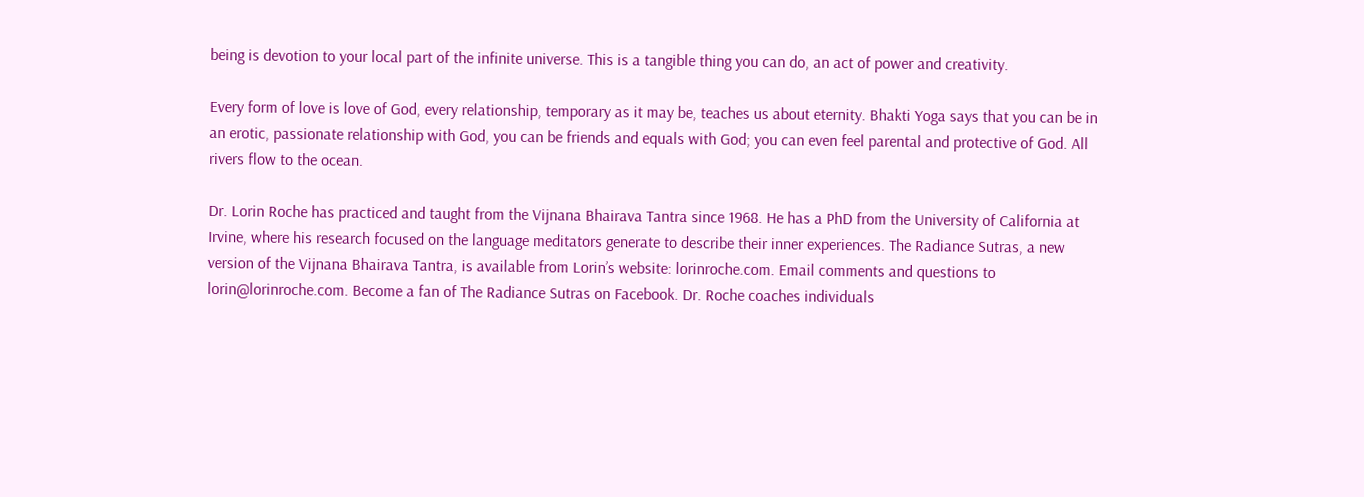being is devotion to your local part of the infinite universe. This is a tangible thing you can do, an act of power and creativity.

Every form of love is love of God, every relationship, temporary as it may be, teaches us about eternity. Bhakti Yoga says that you can be in an erotic, passionate relationship with God, you can be friends and equals with God; you can even feel parental and protective of God. All rivers flow to the ocean.

Dr. Lorin Roche has practiced and taught from the Vijnana Bhairava Tantra since 1968. He has a PhD from the University of California at Irvine, where his research focused on the language meditators generate to describe their inner experiences. The Radiance Sutras, a new version of the Vijnana Bhairava Tantra, is available from Lorin’s website: lorinroche.com. Email comments and questions to lorin@lorinroche.com. Become a fan of The Radiance Sutras on Facebook. Dr. Roche coaches individuals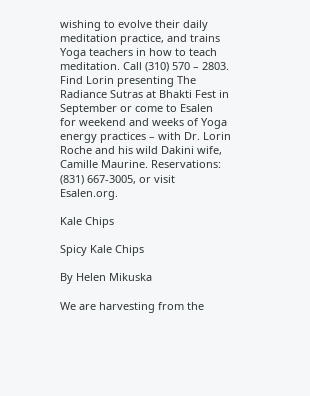wishing to evolve their daily meditation practice, and trains Yoga teachers in how to teach meditation. Call (310) 570 – 2803. Find Lorin presenting The Radiance Sutras at Bhakti Fest in September or come to Esalen for weekend and weeks of Yoga energy practices – with Dr. Lorin Roche and his wild Dakini wife, Camille Maurine. Reservations: (831) 667-3005, or visit Esalen.org.

Kale Chips

Spicy Kale Chips

By Helen Mikuska

We are harvesting from the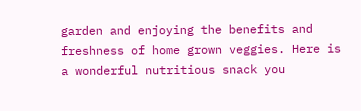garden and enjoying the benefits and freshness of home grown veggies. Here is a wonderful nutritious snack you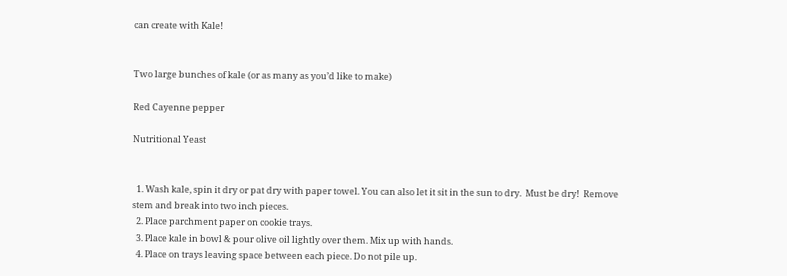can create with Kale!


Two large bunches of kale (or as many as you’d like to make)

Red Cayenne pepper

Nutritional Yeast


  1. Wash kale, spin it dry or pat dry with paper towel. You can also let it sit in the sun to dry.  Must be dry!  Remove stem and break into two inch pieces.
  2. Place parchment paper on cookie trays.
  3. Place kale in bowl & pour olive oil lightly over them. Mix up with hands.
  4. Place on trays leaving space between each piece. Do not pile up.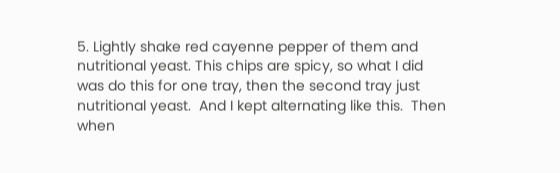5. Lightly shake red cayenne pepper of them and nutritional yeast. This chips are spicy, so what I did was do this for one tray, then the second tray just nutritional yeast.  And I kept alternating like this.  Then when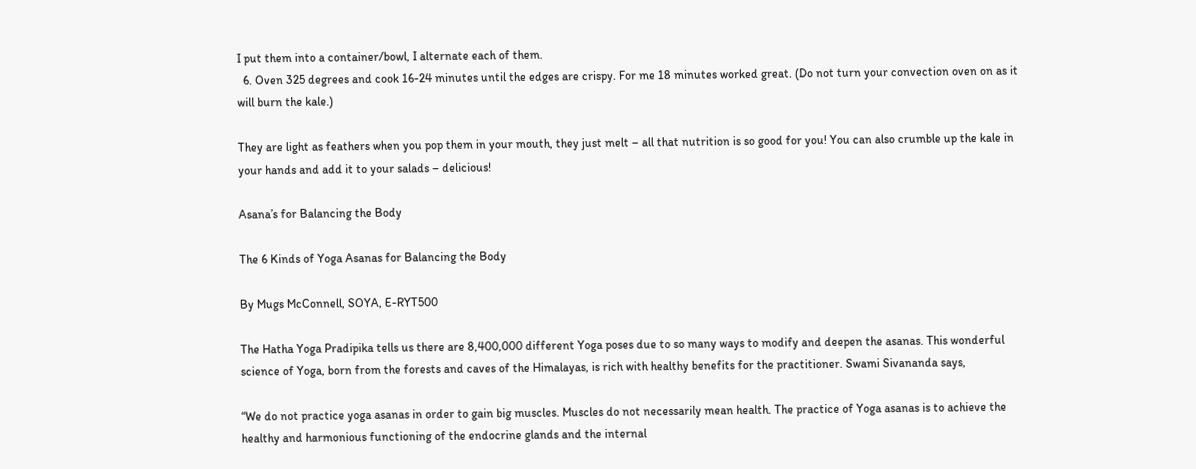I put them into a container/bowl, I alternate each of them.
  6. Oven 325 degrees and cook 16-24 minutes until the edges are crispy. For me 18 minutes worked great. (Do not turn your convection oven on as it will burn the kale.)

They are light as feathers when you pop them in your mouth, they just melt – all that nutrition is so good for you! You can also crumble up the kale in your hands and add it to your salads – delicious!

Asana’s for Balancing the Body

The 6 Kinds of Yoga Asanas for Balancing the Body

By Mugs McConnell, SOYA, E-RYT500

The Hatha Yoga Pradipika tells us there are 8,400,000 different Yoga poses due to so many ways to modify and deepen the asanas. This wonderful science of Yoga, born from the forests and caves of the Himalayas, is rich with healthy benefits for the practitioner. Swami Sivananda says,

“We do not practice yoga asanas in order to gain big muscles. Muscles do not necessarily mean health. The practice of Yoga asanas is to achieve the healthy and harmonious functioning of the endocrine glands and the internal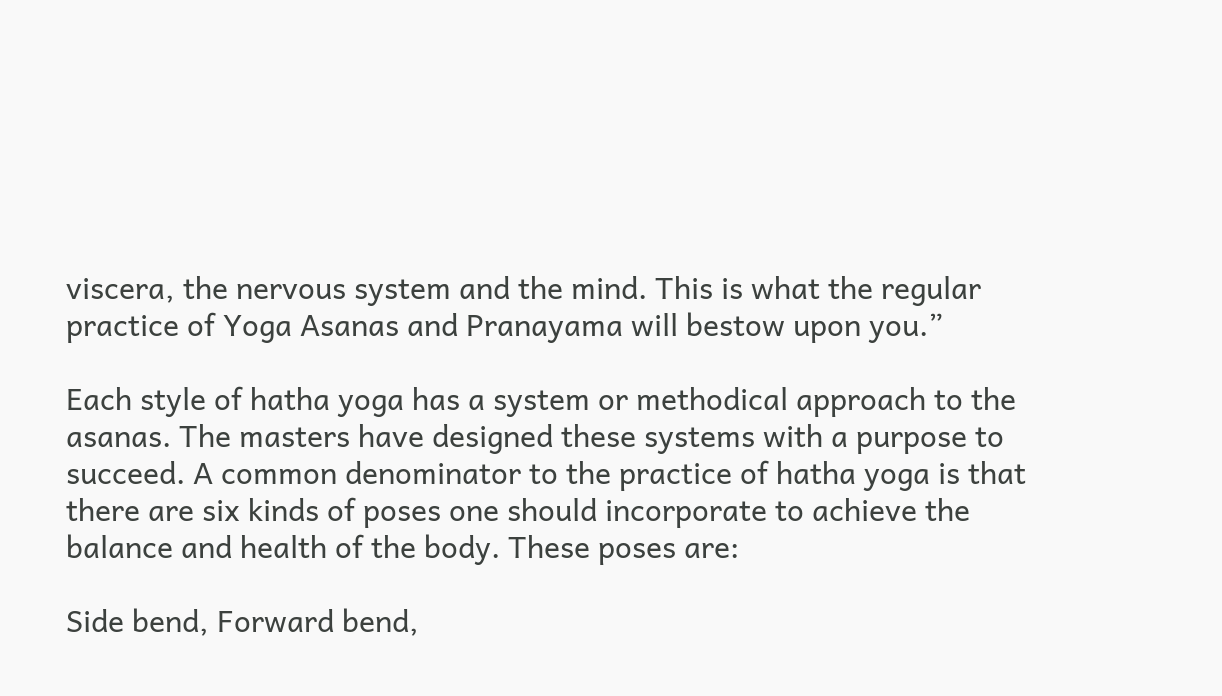viscera, the nervous system and the mind. This is what the regular practice of Yoga Asanas and Pranayama will bestow upon you.”

Each style of hatha yoga has a system or methodical approach to the asanas. The masters have designed these systems with a purpose to succeed. A common denominator to the practice of hatha yoga is that there are six kinds of poses one should incorporate to achieve the balance and health of the body. These poses are:

Side bend, Forward bend,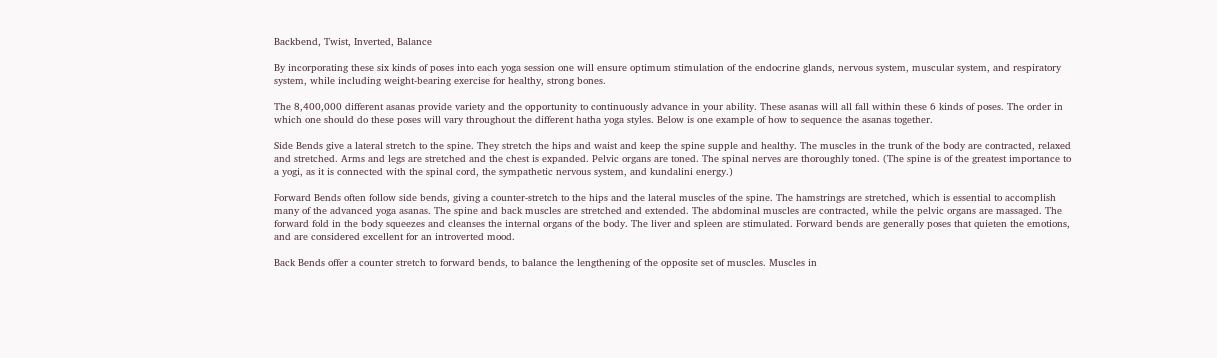Backbend, Twist, Inverted, Balance

By incorporating these six kinds of poses into each yoga session one will ensure optimum stimulation of the endocrine glands, nervous system, muscular system, and respiratory system, while including weight-bearing exercise for healthy, strong bones.

The 8,400,000 different asanas provide variety and the opportunity to continuously advance in your ability. These asanas will all fall within these 6 kinds of poses. The order in which one should do these poses will vary throughout the different hatha yoga styles. Below is one example of how to sequence the asanas together.

Side Bends give a lateral stretch to the spine. They stretch the hips and waist and keep the spine supple and healthy. The muscles in the trunk of the body are contracted, relaxed and stretched. Arms and legs are stretched and the chest is expanded. Pelvic organs are toned. The spinal nerves are thoroughly toned. (The spine is of the greatest importance to a yogi, as it is connected with the spinal cord, the sympathetic nervous system, and kundalini energy.)

Forward Bends often follow side bends, giving a counter-stretch to the hips and the lateral muscles of the spine. The hamstrings are stretched, which is essential to accomplish many of the advanced yoga asanas. The spine and back muscles are stretched and extended. The abdominal muscles are contracted, while the pelvic organs are massaged. The forward fold in the body squeezes and cleanses the internal organs of the body. The liver and spleen are stimulated. Forward bends are generally poses that quieten the emotions, and are considered excellent for an introverted mood.

Back Bends offer a counter stretch to forward bends, to balance the lengthening of the opposite set of muscles. Muscles in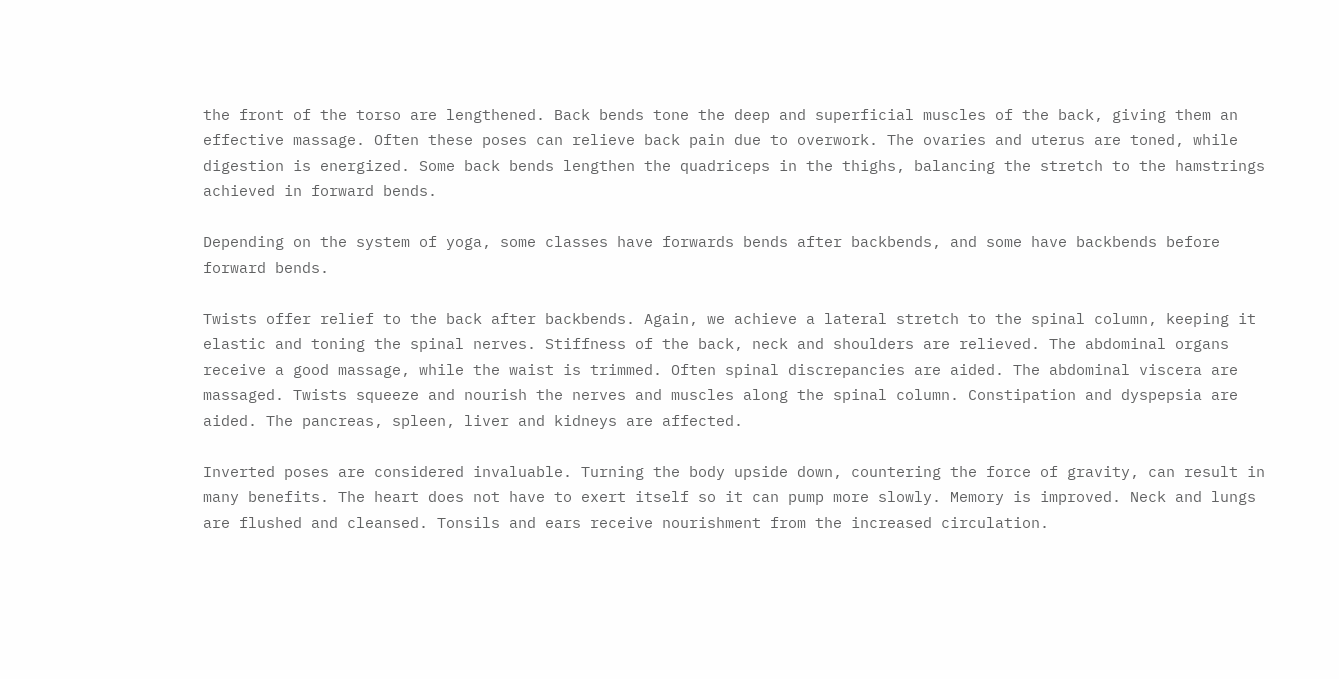the front of the torso are lengthened. Back bends tone the deep and superficial muscles of the back, giving them an effective massage. Often these poses can relieve back pain due to overwork. The ovaries and uterus are toned, while digestion is energized. Some back bends lengthen the quadriceps in the thighs, balancing the stretch to the hamstrings achieved in forward bends.

Depending on the system of yoga, some classes have forwards bends after backbends, and some have backbends before forward bends.

Twists offer relief to the back after backbends. Again, we achieve a lateral stretch to the spinal column, keeping it elastic and toning the spinal nerves. Stiffness of the back, neck and shoulders are relieved. The abdominal organs receive a good massage, while the waist is trimmed. Often spinal discrepancies are aided. The abdominal viscera are massaged. Twists squeeze and nourish the nerves and muscles along the spinal column. Constipation and dyspepsia are aided. The pancreas, spleen, liver and kidneys are affected.

Inverted poses are considered invaluable. Turning the body upside down, countering the force of gravity, can result in many benefits. The heart does not have to exert itself so it can pump more slowly. Memory is improved. Neck and lungs are flushed and cleansed. Tonsils and ears receive nourishment from the increased circulation.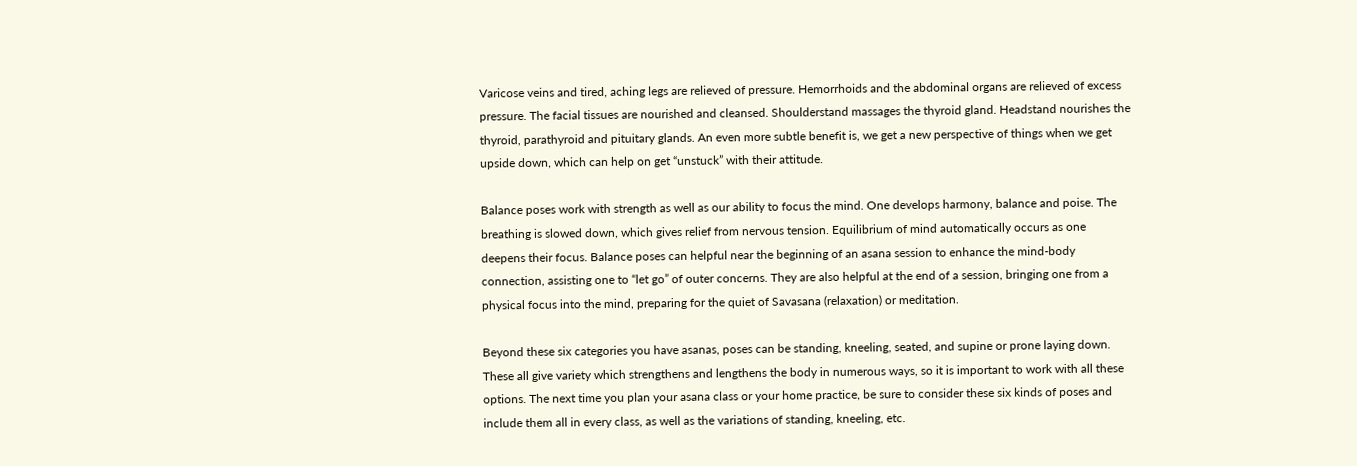Varicose veins and tired, aching legs are relieved of pressure. Hemorrhoids and the abdominal organs are relieved of excess pressure. The facial tissues are nourished and cleansed. Shoulderstand massages the thyroid gland. Headstand nourishes the thyroid, parathyroid and pituitary glands. An even more subtle benefit is, we get a new perspective of things when we get upside down, which can help on get “unstuck” with their attitude.

Balance poses work with strength as well as our ability to focus the mind. One develops harmony, balance and poise. The breathing is slowed down, which gives relief from nervous tension. Equilibrium of mind automatically occurs as one deepens their focus. Balance poses can helpful near the beginning of an asana session to enhance the mind-body connection, assisting one to “let go” of outer concerns. They are also helpful at the end of a session, bringing one from a physical focus into the mind, preparing for the quiet of Savasana (relaxation) or meditation.

Beyond these six categories you have asanas, poses can be standing, kneeling, seated, and supine or prone laying down. These all give variety which strengthens and lengthens the body in numerous ways, so it is important to work with all these options. The next time you plan your asana class or your home practice, be sure to consider these six kinds of poses and include them all in every class, as well as the variations of standing, kneeling, etc.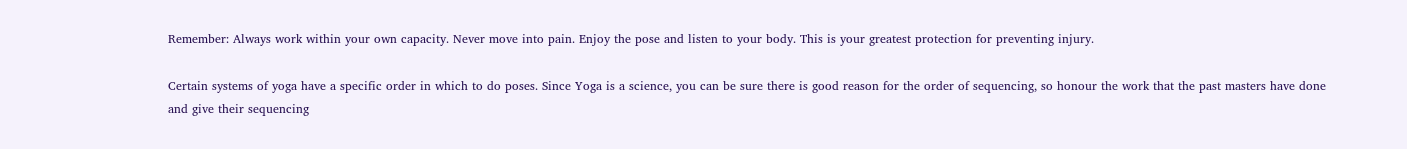Remember: Always work within your own capacity. Never move into pain. Enjoy the pose and listen to your body. This is your greatest protection for preventing injury.

Certain systems of yoga have a specific order in which to do poses. Since Yoga is a science, you can be sure there is good reason for the order of sequencing, so honour the work that the past masters have done and give their sequencing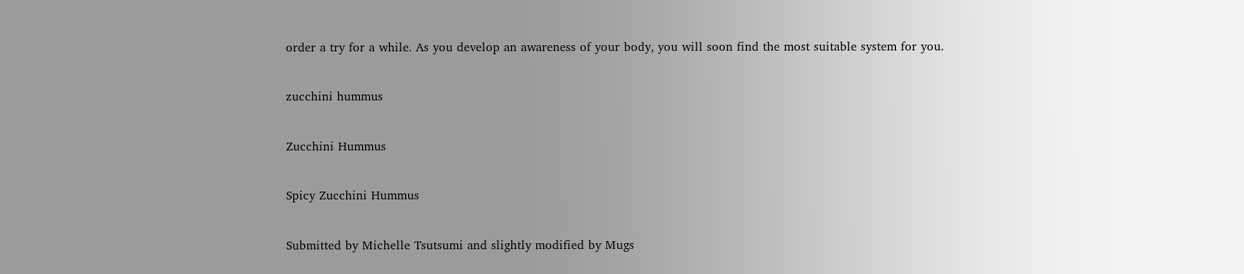order a try for a while. As you develop an awareness of your body, you will soon find the most suitable system for you.

zucchini hummus

Zucchini Hummus

Spicy Zucchini Hummus

Submitted by Michelle Tsutsumi and slightly modified by Mugs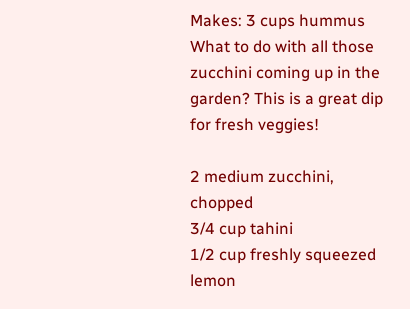Makes: 3 cups hummus
What to do with all those zucchini coming up in the garden? This is a great dip for fresh veggies!

2 medium zucchini, chopped
3/4 cup tahini
1/2 cup freshly squeezed lemon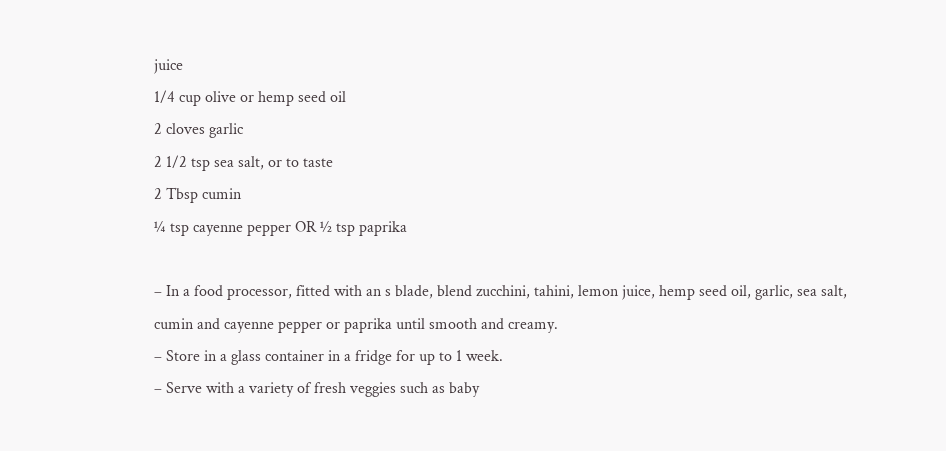juice
1/4 cup olive or hemp seed oil
2 cloves garlic
2 1/2 tsp sea salt, or to taste
2 Tbsp cumin
¼ tsp cayenne pepper OR ½ tsp paprika

– In a food processor, fitted with an s blade, blend zucchini, tahini, lemon juice, hemp seed oil, garlic, sea salt, cumin and cayenne pepper or paprika until smooth and creamy.
– Store in a glass container in a fridge for up to 1 week.
– Serve with a variety of fresh veggies such as baby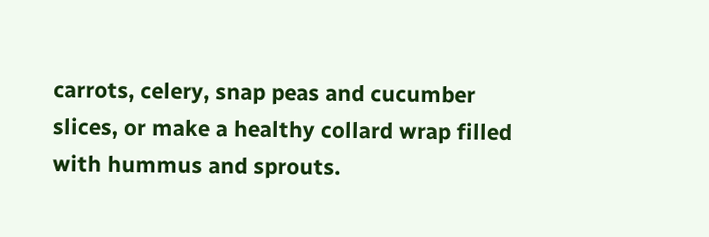carrots, celery, snap peas and cucumber slices, or make a healthy collard wrap filled with hummus and sprouts.